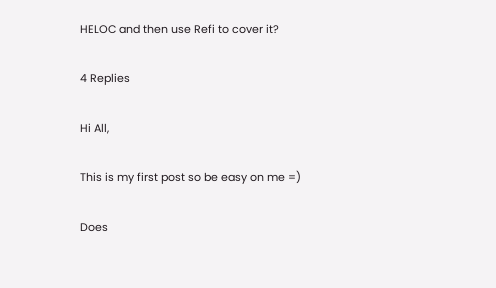HELOC and then use Refi to cover it?

4 Replies

Hi All,

This is my first post so be easy on me =)

Does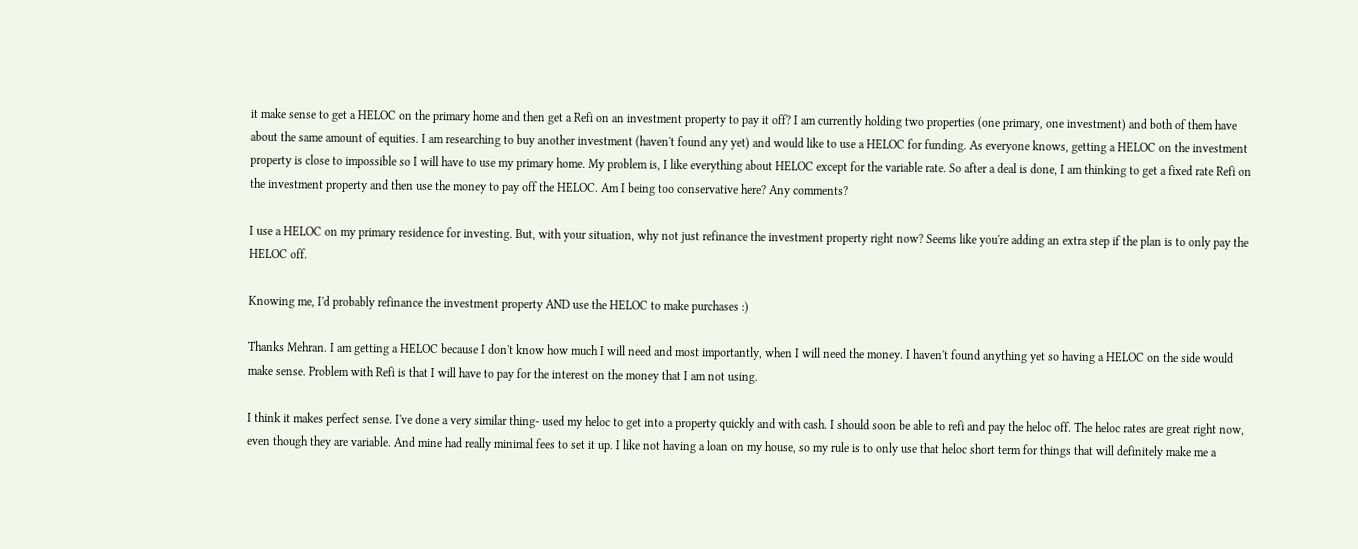it make sense to get a HELOC on the primary home and then get a Refi on an investment property to pay it off? I am currently holding two properties (one primary, one investment) and both of them have about the same amount of equities. I am researching to buy another investment (haven't found any yet) and would like to use a HELOC for funding. As everyone knows, getting a HELOC on the investment property is close to impossible so I will have to use my primary home. My problem is, I like everything about HELOC except for the variable rate. So after a deal is done, I am thinking to get a fixed rate Refi on the investment property and then use the money to pay off the HELOC. Am I being too conservative here? Any comments?

I use a HELOC on my primary residence for investing. But, with your situation, why not just refinance the investment property right now? Seems like you're adding an extra step if the plan is to only pay the HELOC off.

Knowing me, I'd probably refinance the investment property AND use the HELOC to make purchases :)

Thanks Mehran. I am getting a HELOC because I don't know how much I will need and most importantly, when I will need the money. I haven't found anything yet so having a HELOC on the side would make sense. Problem with Refi is that I will have to pay for the interest on the money that I am not using.

I think it makes perfect sense. I've done a very similar thing- used my heloc to get into a property quickly and with cash. I should soon be able to refi and pay the heloc off. The heloc rates are great right now, even though they are variable. And mine had really minimal fees to set it up. I like not having a loan on my house, so my rule is to only use that heloc short term for things that will definitely make me a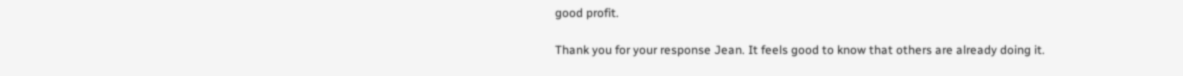good profit.

Thank you for your response Jean. It feels good to know that others are already doing it.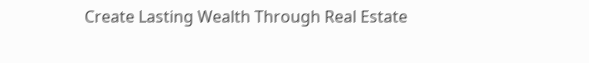Create Lasting Wealth Through Real Estate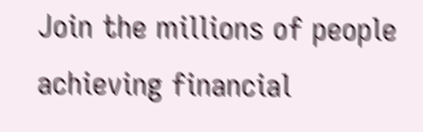Join the millions of people achieving financial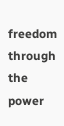freedom through the power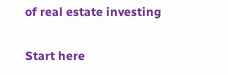of real estate investing

Start here